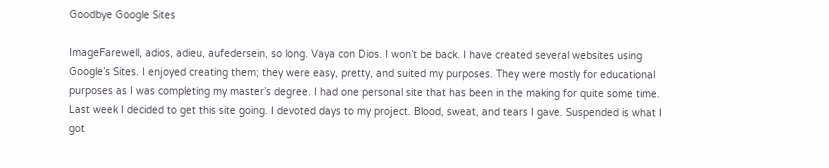Goodbye Google Sites

ImageFarewell, adios, adieu, aufedersein, so long. Vaya con Dios. I won’t be back. I have created several websites using Google’s Sites. I enjoyed creating them; they were easy, pretty, and suited my purposes. They were mostly for educational purposes as I was completing my master’s degree. I had one personal site that has been in the making for quite some time. Last week I decided to get this site going. I devoted days to my project. Blood, sweat, and tears I gave. Suspended is what I got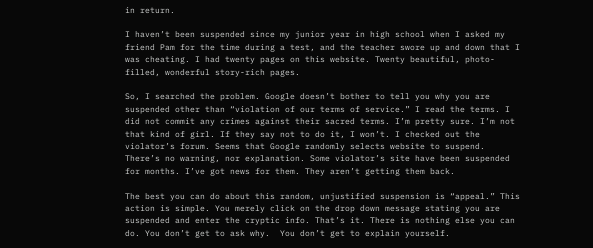in return.

I haven’t been suspended since my junior year in high school when I asked my friend Pam for the time during a test, and the teacher swore up and down that I was cheating. I had twenty pages on this website. Twenty beautiful, photo-filled, wonderful story-rich pages.

So, I searched the problem. Google doesn’t bother to tell you why you are suspended other than “violation of our terms of service.” I read the terms. I did not commit any crimes against their sacred terms. I’m pretty sure. I’m not that kind of girl. If they say not to do it, I won’t. I checked out the violator’s forum. Seems that Google randomly selects website to suspend. There’s no warning, nor explanation. Some violator’s site have been suspended for months. I’ve got news for them. They aren’t getting them back.

The best you can do about this random, unjustified suspension is “appeal.” This action is simple. You merely click on the drop down message stating you are suspended and enter the cryptic info. That’s it. There is nothing else you can do. You don’t get to ask why.  You don’t get to explain yourself.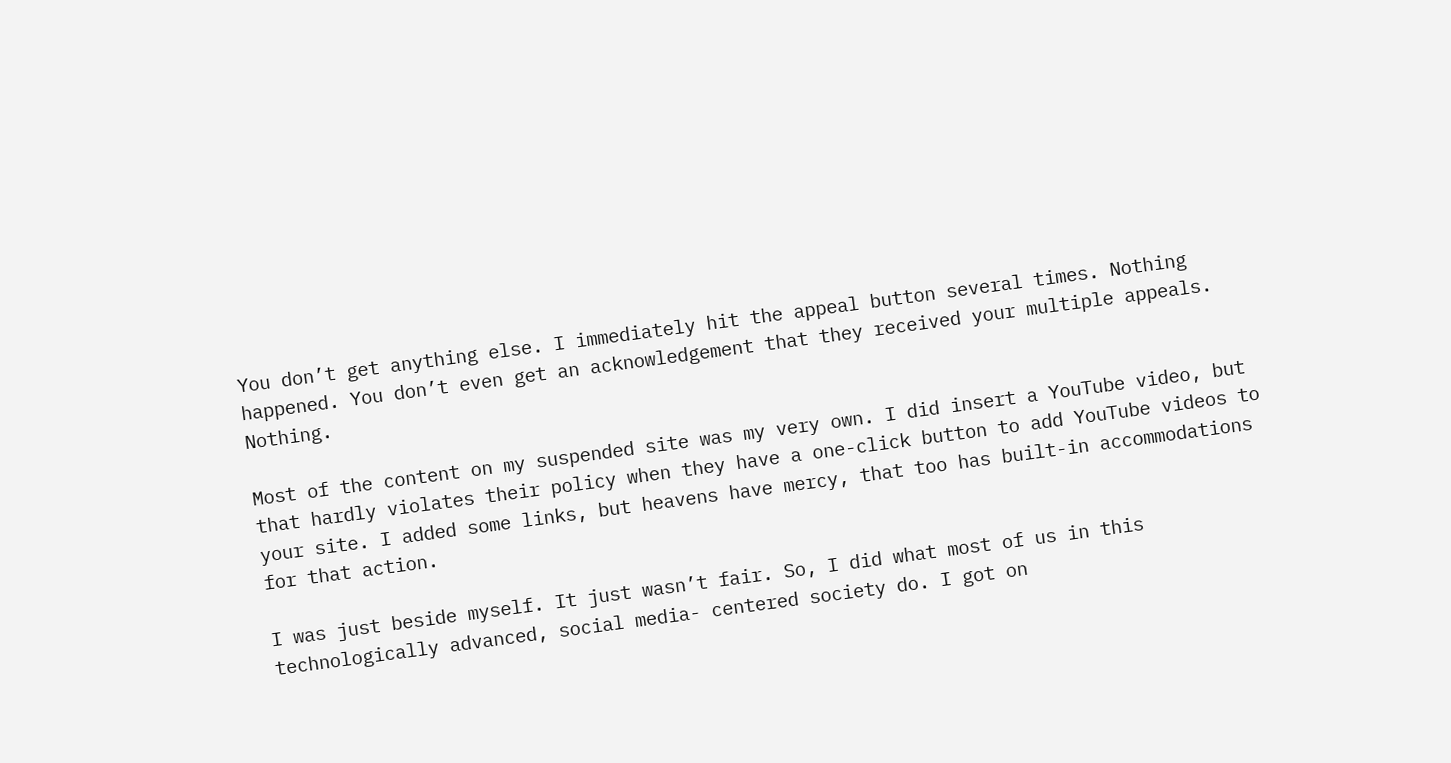You don’t get anything else. I immediately hit the appeal button several times. Nothing happened. You don’t even get an acknowledgement that they received your multiple appeals. Nothing.

Most of the content on my suspended site was my very own. I did insert a YouTube video, but that hardly violates their policy when they have a one-click button to add YouTube videos to your site. I added some links, but heavens have mercy, that too has built-in accommodations for that action.

I was just beside myself. It just wasn’t fair. So, I did what most of us in this technologically advanced, social media- centered society do. I got on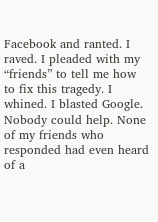Facebook and ranted. I raved. I pleaded with my “friends” to tell me how to fix this tragedy. I whined. I blasted Google. Nobody could help. None of my friends who responded had even heard of a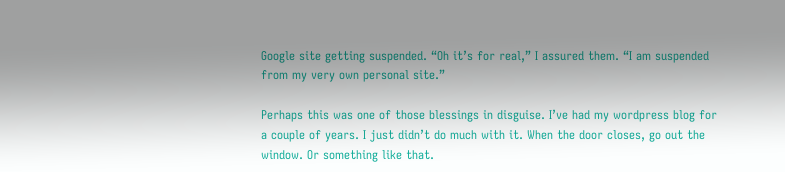Google site getting suspended. “Oh it’s for real,” I assured them. “I am suspended from my very own personal site.”

Perhaps this was one of those blessings in disguise. I’ve had my wordpress blog for a couple of years. I just didn’t do much with it. When the door closes, go out the window. Or something like that.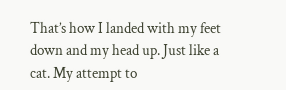That’s how I landed with my feet down and my head up. Just like a cat. My attempt to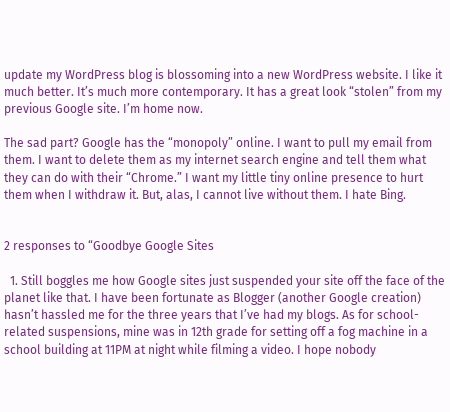update my WordPress blog is blossoming into a new WordPress website. I like it much better. It’s much more contemporary. It has a great look “stolen” from my previous Google site. I’m home now.

The sad part? Google has the “monopoly” online. I want to pull my email from them. I want to delete them as my internet search engine and tell them what they can do with their “Chrome.” I want my little tiny online presence to hurt them when I withdraw it. But, alas, I cannot live without them. I hate Bing.


2 responses to “Goodbye Google Sites

  1. Still boggles me how Google sites just suspended your site off the face of the planet like that. I have been fortunate as Blogger (another Google creation) hasn’t hassled me for the three years that I’ve had my blogs. As for school-related suspensions, mine was in 12th grade for setting off a fog machine in a school building at 11PM at night while filming a video. I hope nobody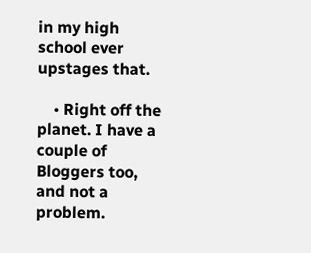in my high school ever upstages that.

    • Right off the planet. I have a couple of Bloggers too, and not a problem.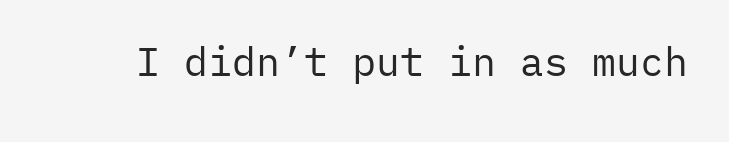I didn’t put in as much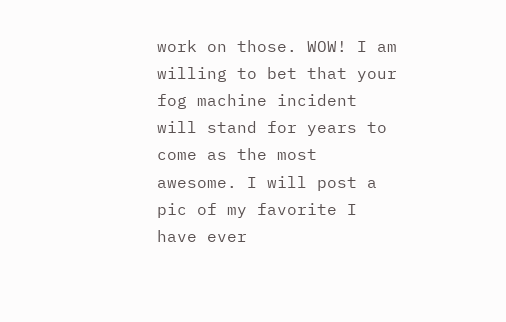work on those. WOW! I am willing to bet that your fog machine incident will stand for years to come as the most awesome. I will post a pic of my favorite I have ever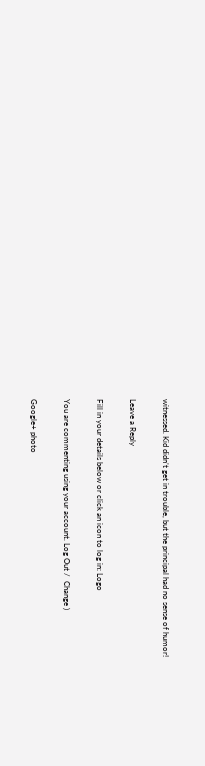witnessed. Kid didn’t get in trouble, but the principal had no sense of humor!

Leave a Reply

Fill in your details below or click an icon to log in: Logo

You are commenting using your account. Log Out /  Change )

Google+ photo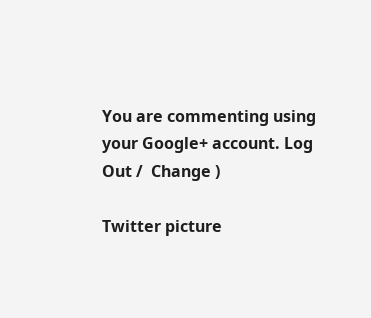You are commenting using your Google+ account. Log Out /  Change )

Twitter picture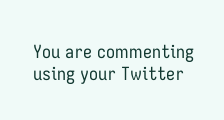You are commenting using your Twitter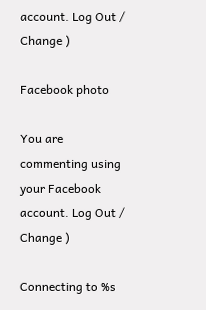account. Log Out /  Change )

Facebook photo

You are commenting using your Facebook account. Log Out /  Change )

Connecting to %s